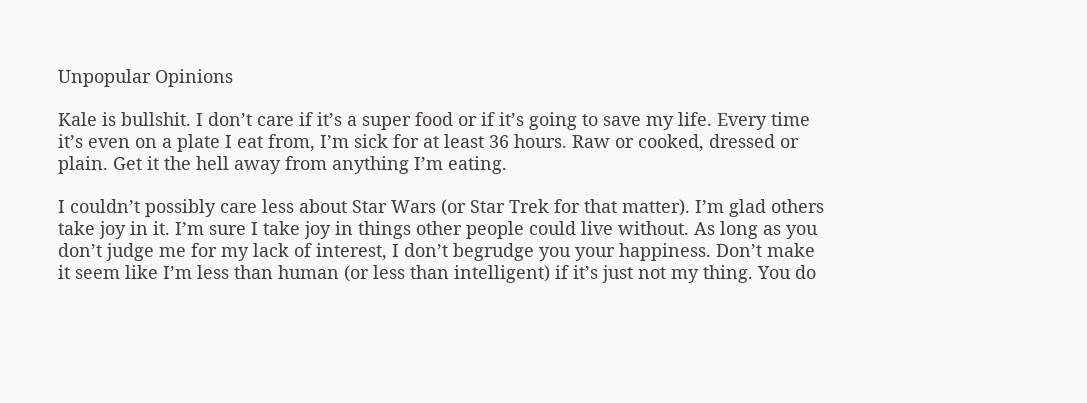Unpopular Opinions

Kale is bullshit. I don’t care if it’s a super food or if it’s going to save my life. Every time it’s even on a plate I eat from, I’m sick for at least 36 hours. Raw or cooked, dressed or plain. Get it the hell away from anything I’m eating.

I couldn’t possibly care less about Star Wars (or Star Trek for that matter). I’m glad others take joy in it. I’m sure I take joy in things other people could live without. As long as you don’t judge me for my lack of interest, I don’t begrudge you your happiness. Don’t make it seem like I’m less than human (or less than intelligent) if it’s just not my thing. You do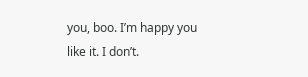you, boo. I’m happy you like it. I don’t.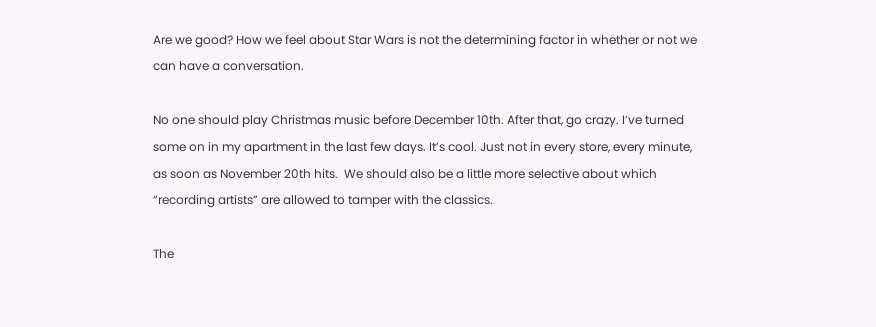Are we good? How we feel about Star Wars is not the determining factor in whether or not we can have a conversation.

No one should play Christmas music before December 10th. After that, go crazy. I’ve turned some on in my apartment in the last few days. It’s cool. Just not in every store, every minute, as soon as November 20th hits.  We should also be a little more selective about which “recording artists” are allowed to tamper with the classics.

The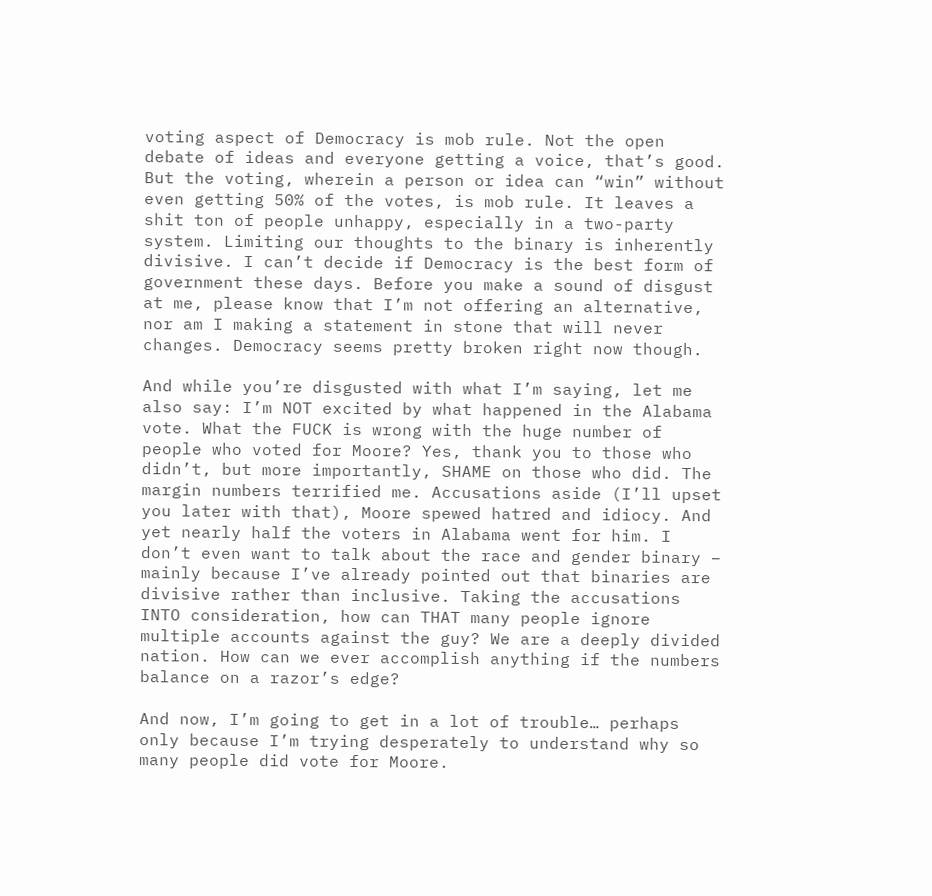voting aspect of Democracy is mob rule. Not the open debate of ideas and everyone getting a voice, that’s good. But the voting, wherein a person or idea can “win” without even getting 50% of the votes, is mob rule. It leaves a shit ton of people unhappy, especially in a two-party system. Limiting our thoughts to the binary is inherently divisive. I can’t decide if Democracy is the best form of government these days. Before you make a sound of disgust at me, please know that I’m not offering an alternative, nor am I making a statement in stone that will never changes. Democracy seems pretty broken right now though.

And while you’re disgusted with what I’m saying, let me also say: I’m NOT excited by what happened in the Alabama vote. What the FUCK is wrong with the huge number of people who voted for Moore? Yes, thank you to those who didn’t, but more importantly, SHAME on those who did. The margin numbers terrified me. Accusations aside (I’ll upset you later with that), Moore spewed hatred and idiocy. And yet nearly half the voters in Alabama went for him. I don’t even want to talk about the race and gender binary – mainly because I’ve already pointed out that binaries are divisive rather than inclusive. Taking the accusations INTO consideration, how can THAT many people ignore multiple accounts against the guy? We are a deeply divided nation. How can we ever accomplish anything if the numbers balance on a razor’s edge?

And now, I’m going to get in a lot of trouble… perhaps only because I’m trying desperately to understand why so many people did vote for Moore.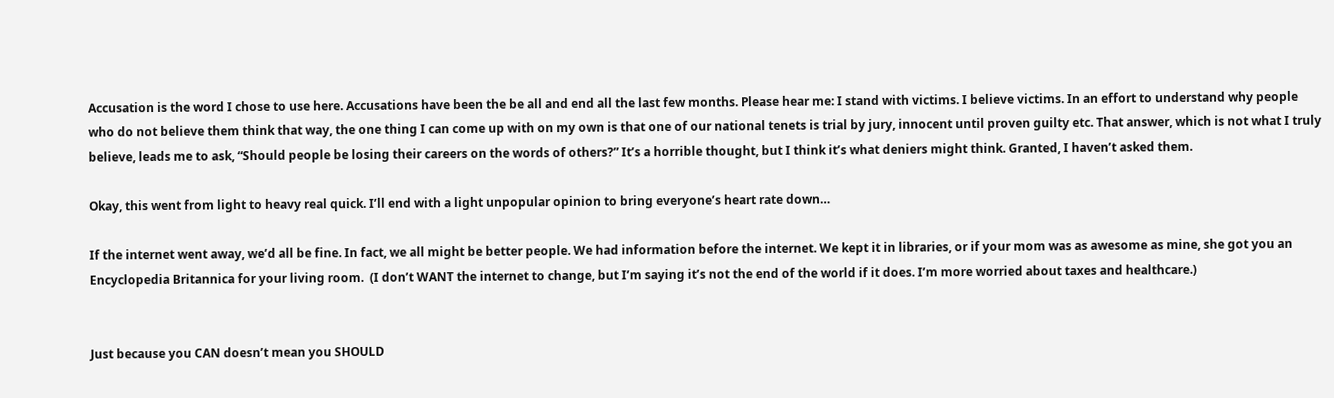Accusation is the word I chose to use here. Accusations have been the be all and end all the last few months. Please hear me: I stand with victims. I believe victims. In an effort to understand why people who do not believe them think that way, the one thing I can come up with on my own is that one of our national tenets is trial by jury, innocent until proven guilty etc. That answer, which is not what I truly believe, leads me to ask, “Should people be losing their careers on the words of others?” It’s a horrible thought, but I think it’s what deniers might think. Granted, I haven’t asked them.

Okay, this went from light to heavy real quick. I’ll end with a light unpopular opinion to bring everyone’s heart rate down…

If the internet went away, we’d all be fine. In fact, we all might be better people. We had information before the internet. We kept it in libraries, or if your mom was as awesome as mine, she got you an Encyclopedia Britannica for your living room.  (I don’t WANT the internet to change, but I’m saying it’s not the end of the world if it does. I’m more worried about taxes and healthcare.)


Just because you CAN doesn’t mean you SHOULD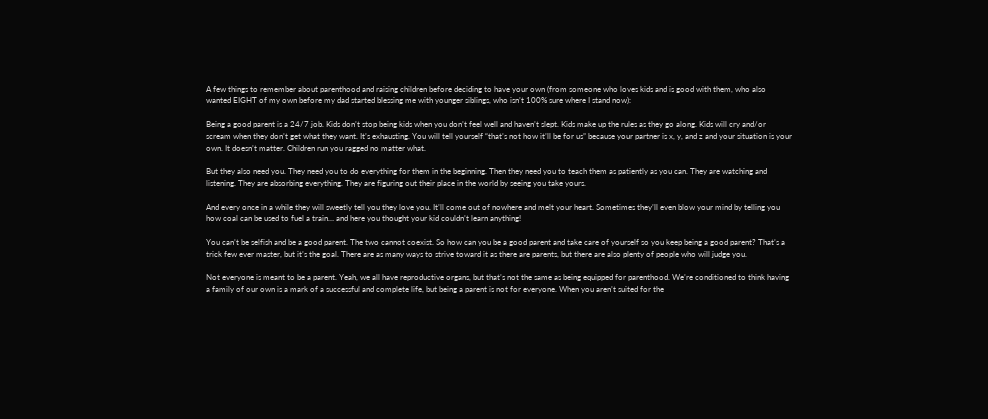A few things to remember about parenthood and raising children before deciding to have your own (from someone who loves kids and is good with them, who also wanted EIGHT of my own before my dad started blessing me with younger siblings, who isn’t 100% sure where I stand now):

Being a good parent is a 24/7 job. Kids don’t stop being kids when you don’t feel well and haven’t slept. Kids make up the rules as they go along. Kids will cry and/or scream when they don’t get what they want. It’s exhausting. You will tell yourself “that’s not how it’ll be for us” because your partner is x, y, and z and your situation is your own. It doesn’t matter. Children run you ragged no matter what.

But they also need you. They need you to do everything for them in the beginning. Then they need you to teach them as patiently as you can. They are watching and listening. They are absorbing everything. They are figuring out their place in the world by seeing you take yours.

And every once in a while they will sweetly tell you they love you. It’ll come out of nowhere and melt your heart. Sometimes they’ll even blow your mind by telling you how coal can be used to fuel a train… and here you thought your kid couldn’t learn anything!

You can’t be selfish and be a good parent. The two cannot coexist. So how can you be a good parent and take care of yourself so you keep being a good parent? That’s a trick few ever master, but it’s the goal. There are as many ways to strive toward it as there are parents, but there are also plenty of people who will judge you.

Not everyone is meant to be a parent. Yeah, we all have reproductive organs, but that’s not the same as being equipped for parenthood. We’re conditioned to think having a family of our own is a mark of a successful and complete life, but being a parent is not for everyone. When you aren’t suited for the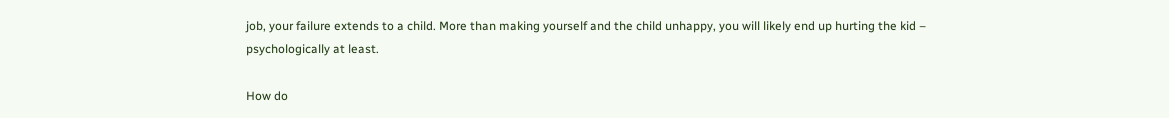job, your failure extends to a child. More than making yourself and the child unhappy, you will likely end up hurting the kid – psychologically at least.

How do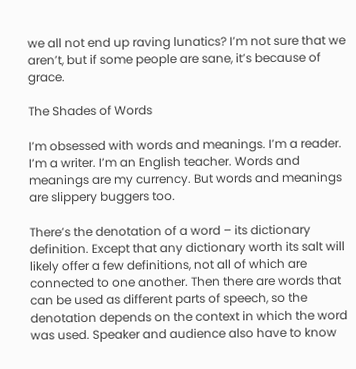we all not end up raving lunatics? I’m not sure that we aren’t, but if some people are sane, it’s because of grace.

The Shades of Words

I’m obsessed with words and meanings. I’m a reader. I’m a writer. I’m an English teacher. Words and meanings are my currency. But words and meanings are slippery buggers too.

There’s the denotation of a word – its dictionary definition. Except that any dictionary worth its salt will likely offer a few definitions, not all of which are connected to one another. Then there are words that can be used as different parts of speech, so the denotation depends on the context in which the word was used. Speaker and audience also have to know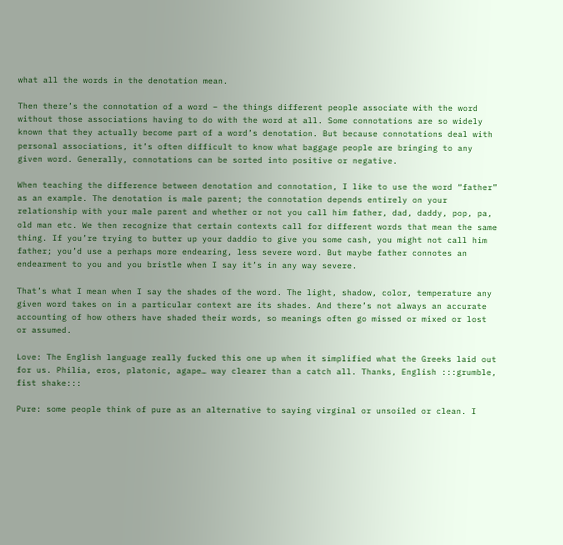what all the words in the denotation mean.

Then there’s the connotation of a word – the things different people associate with the word without those associations having to do with the word at all. Some connotations are so widely known that they actually become part of a word’s denotation. But because connotations deal with personal associations, it’s often difficult to know what baggage people are bringing to any given word. Generally, connotations can be sorted into positive or negative.

When teaching the difference between denotation and connotation, I like to use the word “father” as an example. The denotation is male parent; the connotation depends entirely on your relationship with your male parent and whether or not you call him father, dad, daddy, pop, pa, old man etc. We then recognize that certain contexts call for different words that mean the same thing. If you’re trying to butter up your daddio to give you some cash, you might not call him father; you’d use a perhaps more endearing, less severe word. But maybe father connotes an endearment to you and you bristle when I say it’s in any way severe.

That’s what I mean when I say the shades of the word. The light, shadow, color, temperature any given word takes on in a particular context are its shades. And there’s not always an accurate accounting of how others have shaded their words, so meanings often go missed or mixed or lost or assumed.

Love: The English language really fucked this one up when it simplified what the Greeks laid out for us. Philia, eros, platonic, agape… way clearer than a catch all. Thanks, English :::grumble, fist shake:::

Pure: some people think of pure as an alternative to saying virginal or unsoiled or clean. I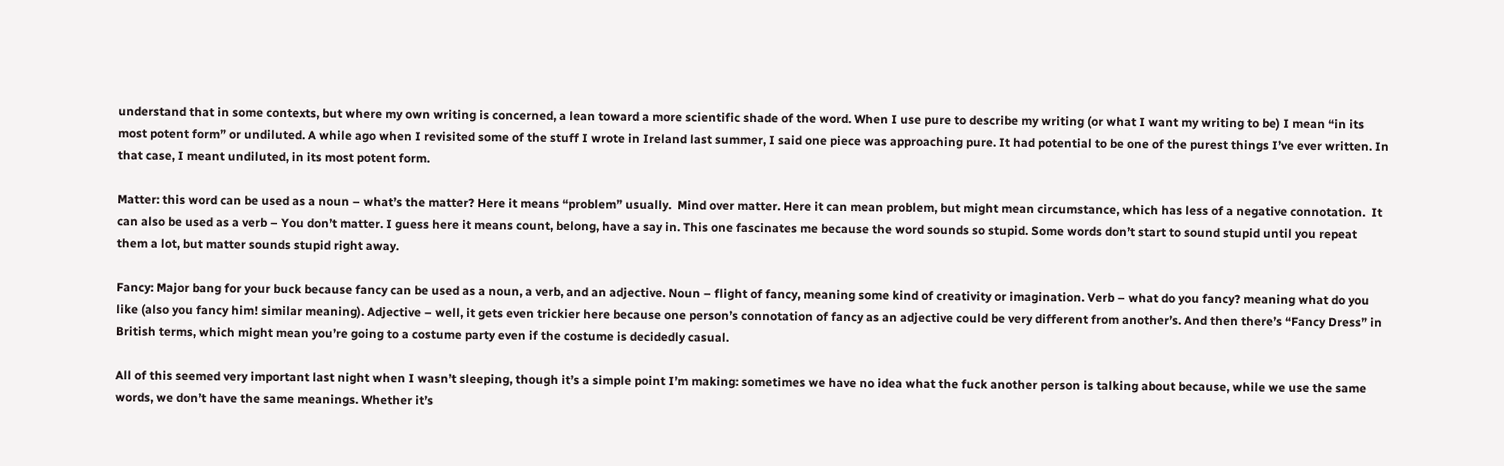understand that in some contexts, but where my own writing is concerned, a lean toward a more scientific shade of the word. When I use pure to describe my writing (or what I want my writing to be) I mean “in its most potent form” or undiluted. A while ago when I revisited some of the stuff I wrote in Ireland last summer, I said one piece was approaching pure. It had potential to be one of the purest things I’ve ever written. In that case, I meant undiluted, in its most potent form.

Matter: this word can be used as a noun – what’s the matter? Here it means “problem” usually.  Mind over matter. Here it can mean problem, but might mean circumstance, which has less of a negative connotation.  It can also be used as a verb – You don’t matter. I guess here it means count, belong, have a say in. This one fascinates me because the word sounds so stupid. Some words don’t start to sound stupid until you repeat them a lot, but matter sounds stupid right away.

Fancy: Major bang for your buck because fancy can be used as a noun, a verb, and an adjective. Noun – flight of fancy, meaning some kind of creativity or imagination. Verb – what do you fancy? meaning what do you like (also you fancy him! similar meaning). Adjective – well, it gets even trickier here because one person’s connotation of fancy as an adjective could be very different from another’s. And then there’s “Fancy Dress” in British terms, which might mean you’re going to a costume party even if the costume is decidedly casual.

All of this seemed very important last night when I wasn’t sleeping, though it’s a simple point I’m making: sometimes we have no idea what the fuck another person is talking about because, while we use the same words, we don’t have the same meanings. Whether it’s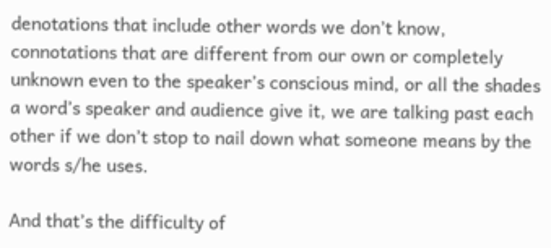denotations that include other words we don’t know, connotations that are different from our own or completely unknown even to the speaker’s conscious mind, or all the shades a word’s speaker and audience give it, we are talking past each other if we don’t stop to nail down what someone means by the words s/he uses.

And that’s the difficulty of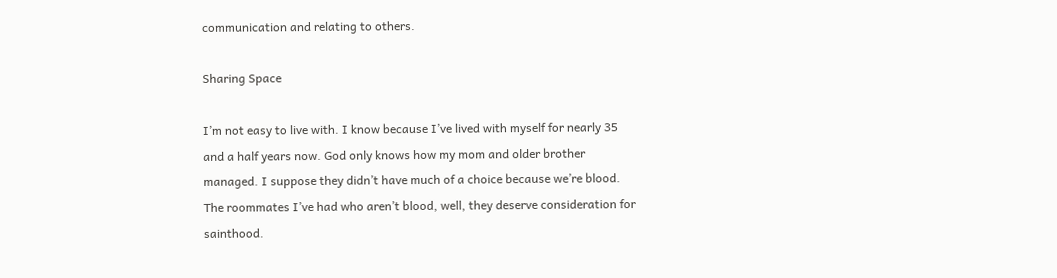communication and relating to others.

Sharing Space

I’m not easy to live with. I know because I’ve lived with myself for nearly 35 and a half years now. God only knows how my mom and older brother managed. I suppose they didn’t have much of a choice because we’re blood. The roommates I’ve had who aren’t blood, well, they deserve consideration for sainthood.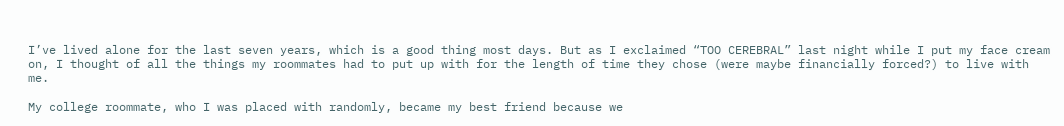I’ve lived alone for the last seven years, which is a good thing most days. But as I exclaimed “TOO CEREBRAL” last night while I put my face cream on, I thought of all the things my roommates had to put up with for the length of time they chose (were maybe financially forced?) to live with me.

My college roommate, who I was placed with randomly, became my best friend because we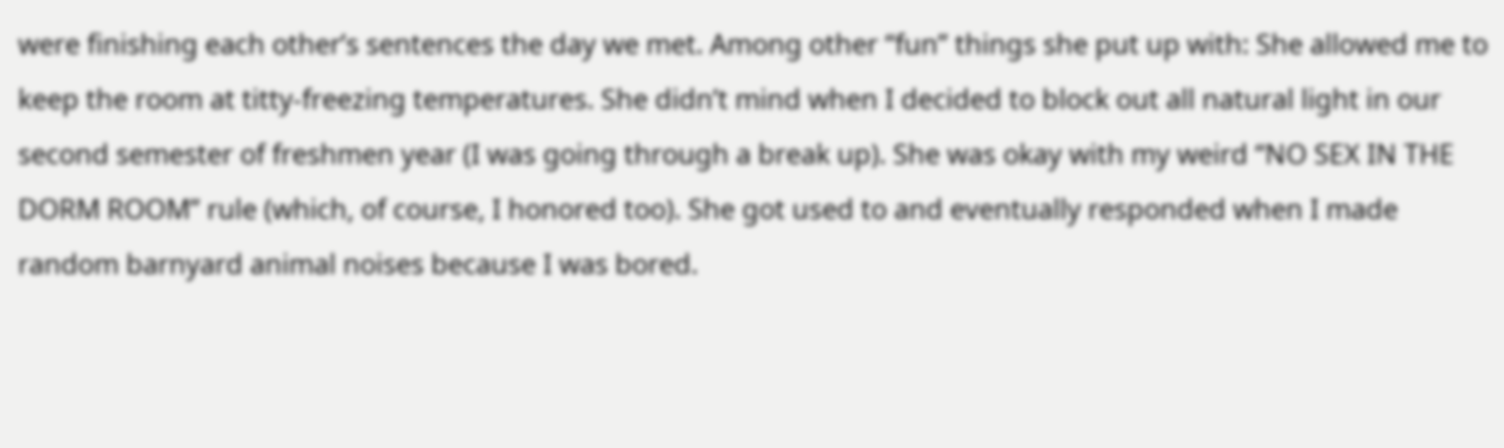were finishing each other’s sentences the day we met. Among other “fun” things she put up with: She allowed me to keep the room at titty-freezing temperatures. She didn’t mind when I decided to block out all natural light in our second semester of freshmen year (I was going through a break up). She was okay with my weird “NO SEX IN THE DORM ROOM” rule (which, of course, I honored too). She got used to and eventually responded when I made random barnyard animal noises because I was bored.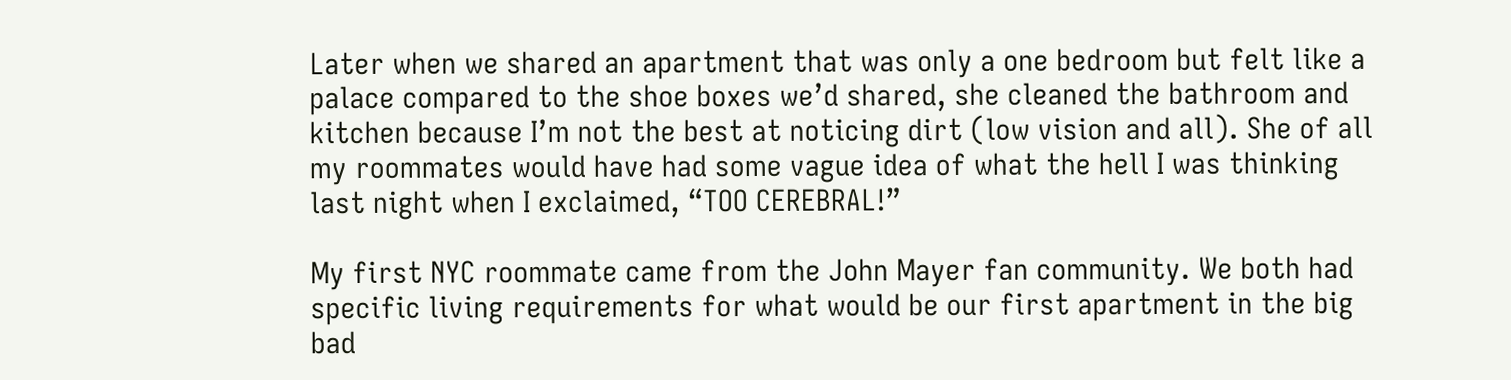Later when we shared an apartment that was only a one bedroom but felt like a palace compared to the shoe boxes we’d shared, she cleaned the bathroom and kitchen because I’m not the best at noticing dirt (low vision and all). She of all my roommates would have had some vague idea of what the hell I was thinking last night when I exclaimed, “TOO CEREBRAL!”

My first NYC roommate came from the John Mayer fan community. We both had specific living requirements for what would be our first apartment in the big bad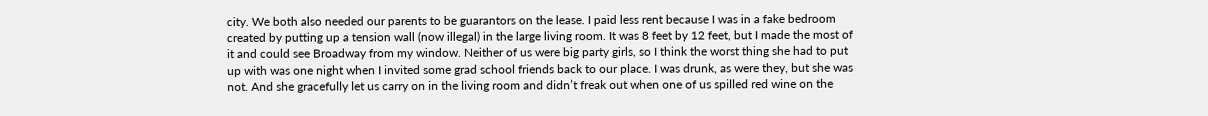city. We both also needed our parents to be guarantors on the lease. I paid less rent because I was in a fake bedroom created by putting up a tension wall (now illegal) in the large living room. It was 8 feet by 12 feet, but I made the most of it and could see Broadway from my window. Neither of us were big party girls, so I think the worst thing she had to put up with was one night when I invited some grad school friends back to our place. I was drunk, as were they, but she was not. And she gracefully let us carry on in the living room and didn’t freak out when one of us spilled red wine on the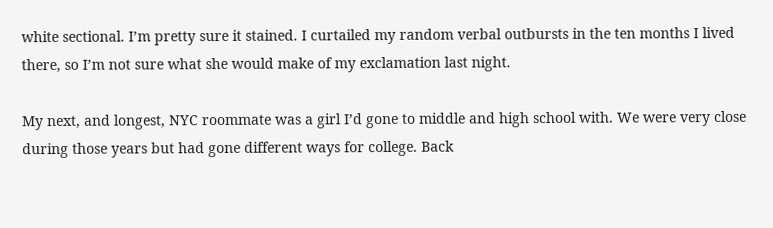white sectional. I’m pretty sure it stained. I curtailed my random verbal outbursts in the ten months I lived there, so I’m not sure what she would make of my exclamation last night.

My next, and longest, NYC roommate was a girl I’d gone to middle and high school with. We were very close during those years but had gone different ways for college. Back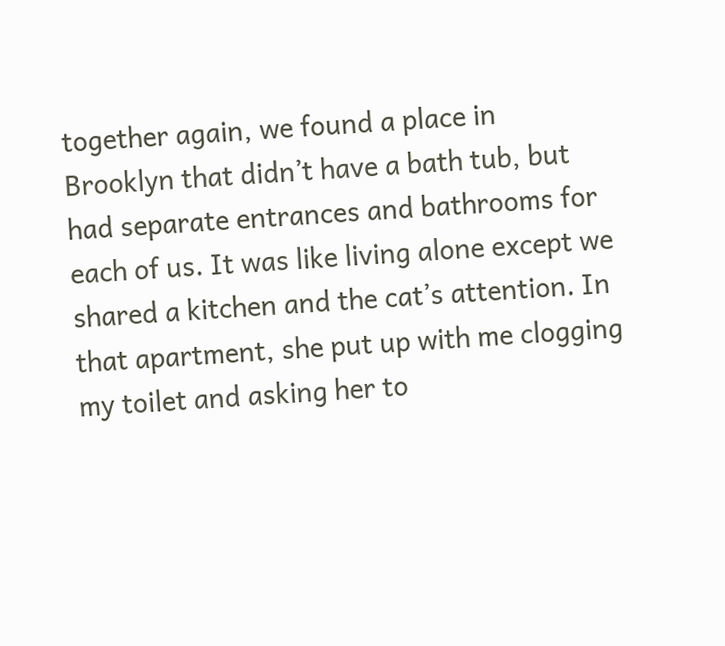together again, we found a place in Brooklyn that didn’t have a bath tub, but had separate entrances and bathrooms for each of us. It was like living alone except we shared a kitchen and the cat’s attention. In that apartment, she put up with me clogging my toilet and asking her to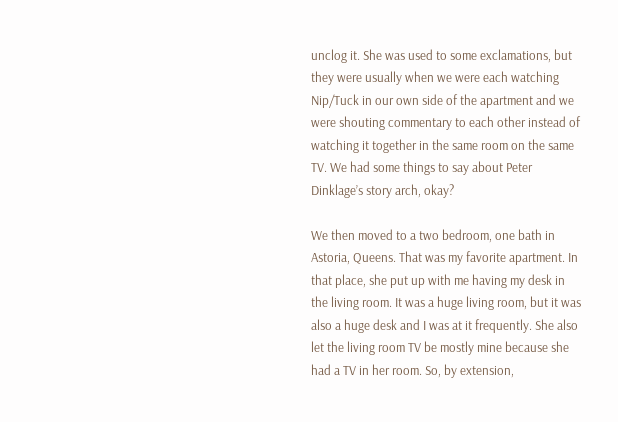unclog it. She was used to some exclamations, but they were usually when we were each watching Nip/Tuck in our own side of the apartment and we were shouting commentary to each other instead of watching it together in the same room on the same TV. We had some things to say about Peter Dinklage’s story arch, okay?

We then moved to a two bedroom, one bath in Astoria, Queens. That was my favorite apartment. In that place, she put up with me having my desk in the living room. It was a huge living room, but it was also a huge desk and I was at it frequently. She also let the living room TV be mostly mine because she had a TV in her room. So, by extension,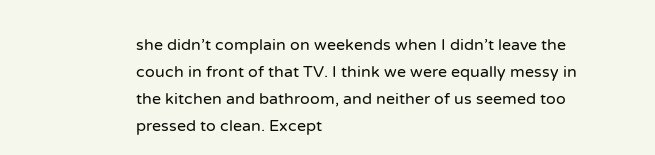she didn’t complain on weekends when I didn’t leave the couch in front of that TV. I think we were equally messy in the kitchen and bathroom, and neither of us seemed too pressed to clean. Except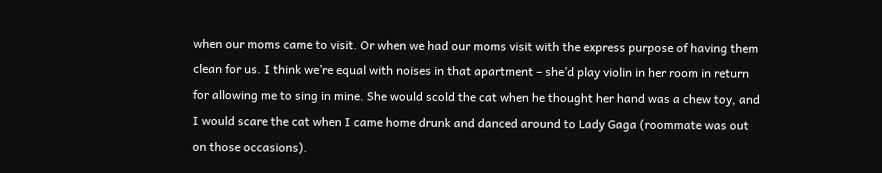when our moms came to visit. Or when we had our moms visit with the express purpose of having them clean for us. I think we’re equal with noises in that apartment – she’d play violin in her room in return for allowing me to sing in mine. She would scold the cat when he thought her hand was a chew toy, and I would scare the cat when I came home drunk and danced around to Lady Gaga (roommate was out on those occasions).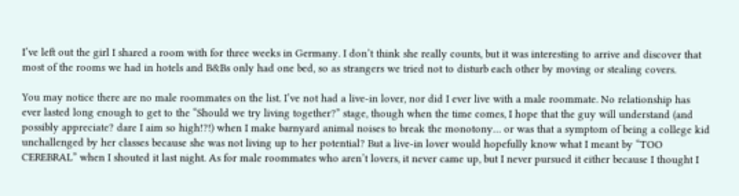I’ve left out the girl I shared a room with for three weeks in Germany. I don’t think she really counts, but it was interesting to arrive and discover that most of the rooms we had in hotels and B&Bs only had one bed, so as strangers we tried not to disturb each other by moving or stealing covers.

You may notice there are no male roommates on the list. I’ve not had a live-in lover, nor did I ever live with a male roommate. No relationship has ever lasted long enough to get to the “Should we try living together?” stage, though when the time comes, I hope that the guy will understand (and possibly appreciate? dare I aim so high!?!) when I make barnyard animal noises to break the monotony… or was that a symptom of being a college kid unchallenged by her classes because she was not living up to her potential? But a live-in lover would hopefully know what I meant by “TOO CEREBRAL” when I shouted it last night. As for male roommates who aren’t lovers, it never came up, but I never pursued it either because I thought I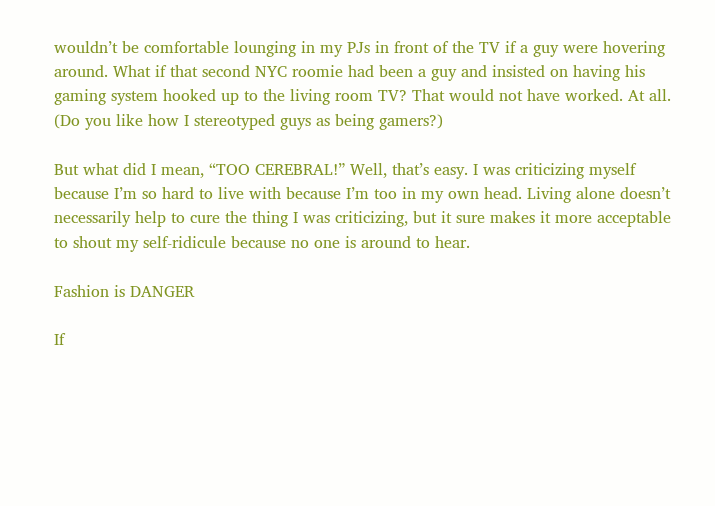wouldn’t be comfortable lounging in my PJs in front of the TV if a guy were hovering around. What if that second NYC roomie had been a guy and insisted on having his gaming system hooked up to the living room TV? That would not have worked. At all. (Do you like how I stereotyped guys as being gamers?)

But what did I mean, “TOO CEREBRAL!” Well, that’s easy. I was criticizing myself because I’m so hard to live with because I’m too in my own head. Living alone doesn’t necessarily help to cure the thing I was criticizing, but it sure makes it more acceptable to shout my self-ridicule because no one is around to hear.

Fashion is DANGER

If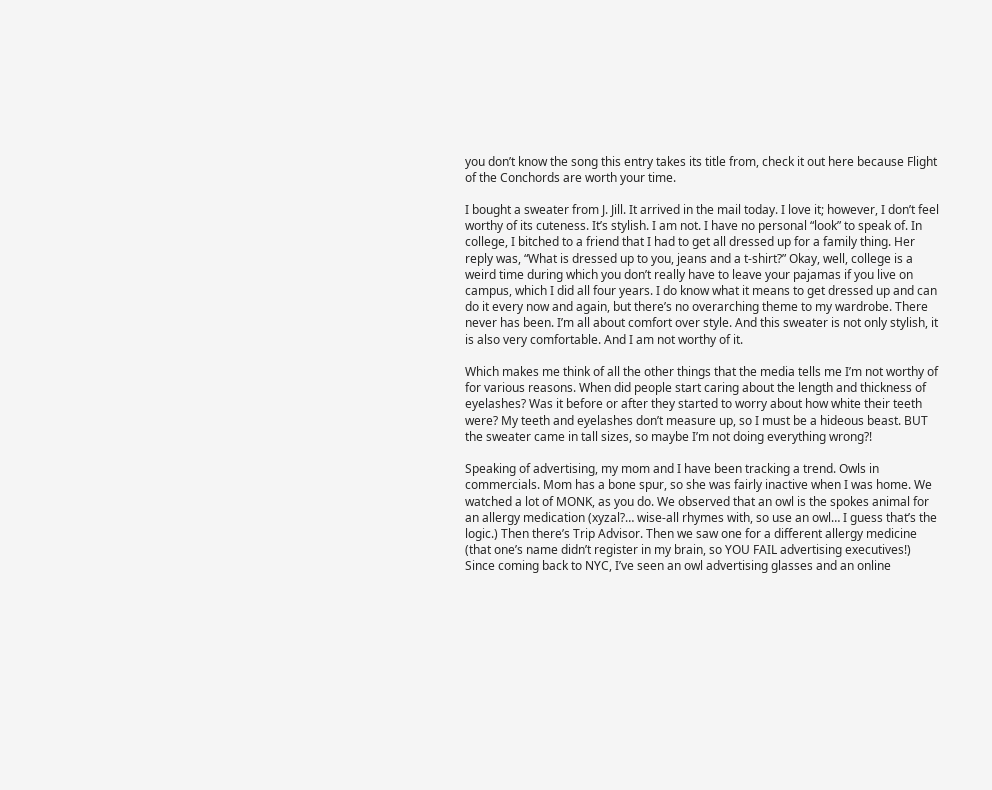you don’t know the song this entry takes its title from, check it out here because Flight of the Conchords are worth your time.

I bought a sweater from J. Jill. It arrived in the mail today. I love it; however, I don’t feel worthy of its cuteness. It’s stylish. I am not. I have no personal “look” to speak of. In college, I bitched to a friend that I had to get all dressed up for a family thing. Her reply was, “What is dressed up to you, jeans and a t-shirt?” Okay, well, college is a weird time during which you don’t really have to leave your pajamas if you live on campus, which I did all four years. I do know what it means to get dressed up and can do it every now and again, but there’s no overarching theme to my wardrobe. There never has been. I’m all about comfort over style. And this sweater is not only stylish, it is also very comfortable. And I am not worthy of it.

Which makes me think of all the other things that the media tells me I’m not worthy of for various reasons. When did people start caring about the length and thickness of eyelashes? Was it before or after they started to worry about how white their teeth were? My teeth and eyelashes don’t measure up, so I must be a hideous beast. BUT the sweater came in tall sizes, so maybe I’m not doing everything wrong?!

Speaking of advertising, my mom and I have been tracking a trend. Owls in commercials. Mom has a bone spur, so she was fairly inactive when I was home. We watched a lot of MONK, as you do. We observed that an owl is the spokes animal for an allergy medication (xyzal?… wise-all rhymes with, so use an owl… I guess that’s the logic.) Then there’s Trip Advisor. Then we saw one for a different allergy medicine (that one’s name didn’t register in my brain, so YOU FAIL advertising executives!) Since coming back to NYC, I’ve seen an owl advertising glasses and an online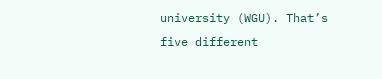university (WGU). That’s five different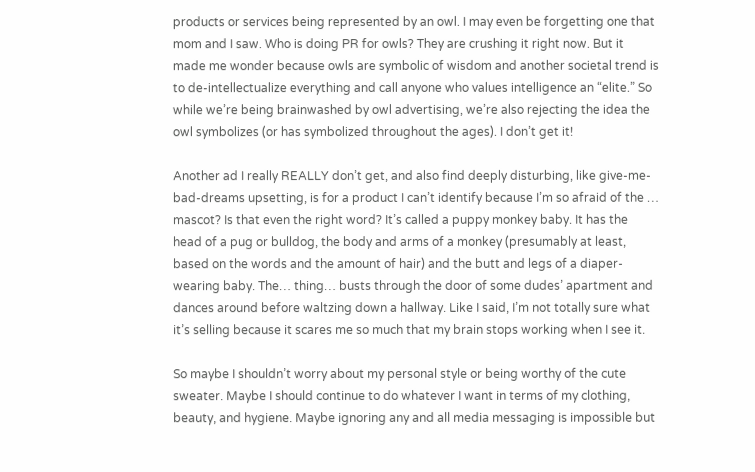products or services being represented by an owl. I may even be forgetting one that mom and I saw. Who is doing PR for owls? They are crushing it right now. But it made me wonder because owls are symbolic of wisdom and another societal trend is to de-intellectualize everything and call anyone who values intelligence an “elite.” So while we’re being brainwashed by owl advertising, we’re also rejecting the idea the owl symbolizes (or has symbolized throughout the ages). I don’t get it!

Another ad I really REALLY don’t get, and also find deeply disturbing, like give-me-bad-dreams upsetting, is for a product I can’t identify because I’m so afraid of the … mascot? Is that even the right word? It’s called a puppy monkey baby. It has the head of a pug or bulldog, the body and arms of a monkey (presumably at least, based on the words and the amount of hair) and the butt and legs of a diaper-wearing baby. The… thing… busts through the door of some dudes’ apartment and dances around before waltzing down a hallway. Like I said, I’m not totally sure what it’s selling because it scares me so much that my brain stops working when I see it.

So maybe I shouldn’t worry about my personal style or being worthy of the cute sweater. Maybe I should continue to do whatever I want in terms of my clothing, beauty, and hygiene. Maybe ignoring any and all media messaging is impossible but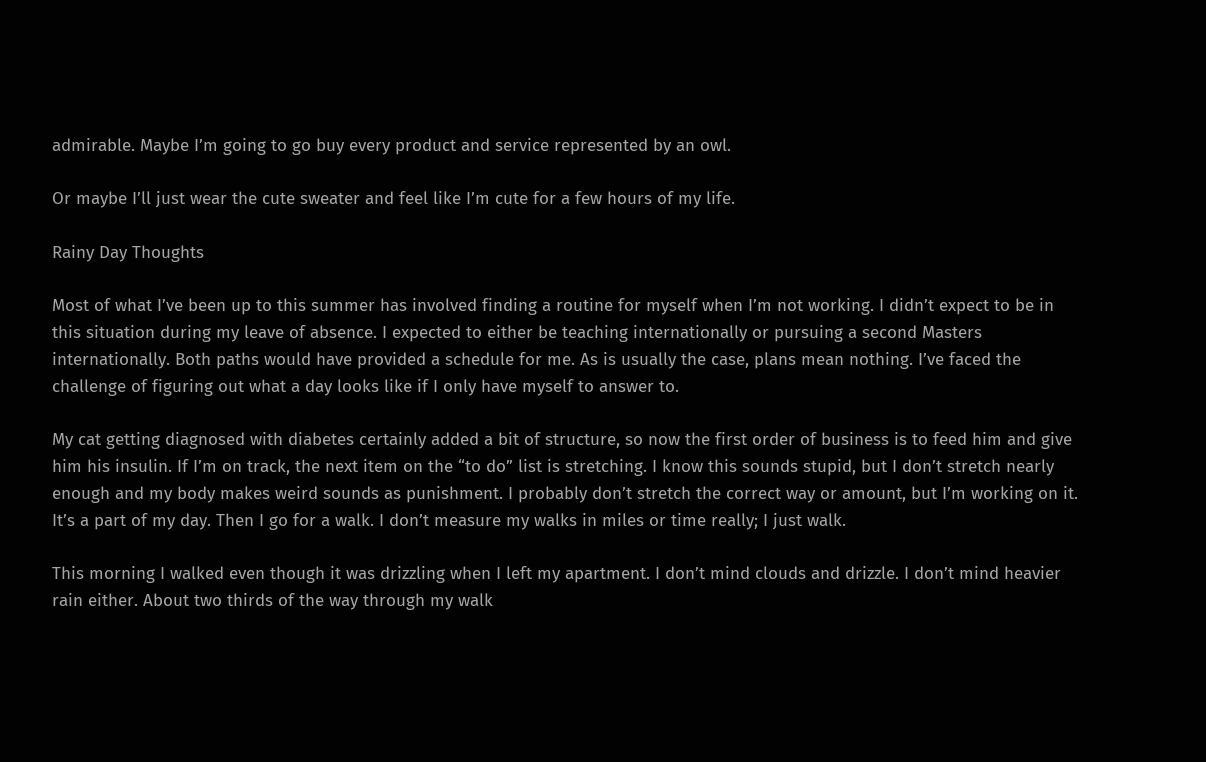admirable. Maybe I’m going to go buy every product and service represented by an owl.

Or maybe I’ll just wear the cute sweater and feel like I’m cute for a few hours of my life.

Rainy Day Thoughts

Most of what I’ve been up to this summer has involved finding a routine for myself when I’m not working. I didn’t expect to be in this situation during my leave of absence. I expected to either be teaching internationally or pursuing a second Masters internationally. Both paths would have provided a schedule for me. As is usually the case, plans mean nothing. I’ve faced the challenge of figuring out what a day looks like if I only have myself to answer to.

My cat getting diagnosed with diabetes certainly added a bit of structure, so now the first order of business is to feed him and give him his insulin. If I’m on track, the next item on the “to do” list is stretching. I know this sounds stupid, but I don’t stretch nearly enough and my body makes weird sounds as punishment. I probably don’t stretch the correct way or amount, but I’m working on it. It’s a part of my day. Then I go for a walk. I don’t measure my walks in miles or time really; I just walk.

This morning I walked even though it was drizzling when I left my apartment. I don’t mind clouds and drizzle. I don’t mind heavier rain either. About two thirds of the way through my walk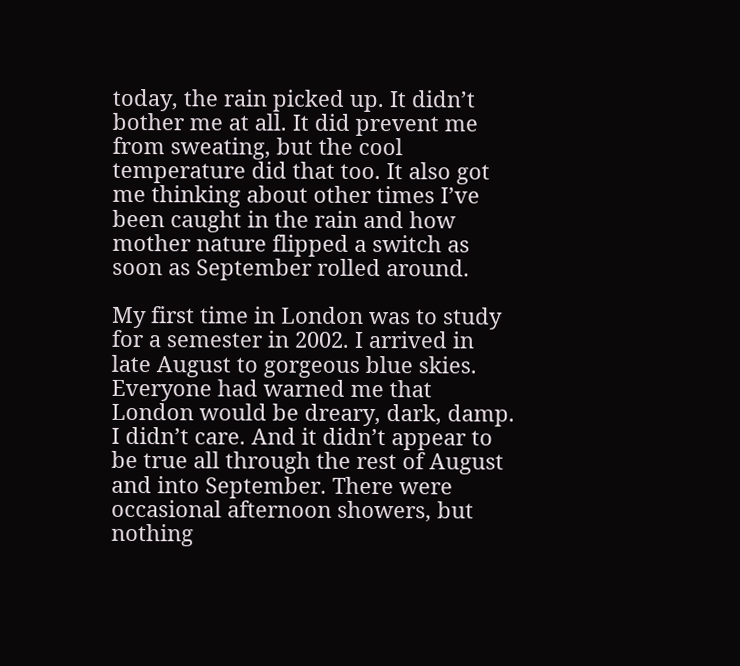today, the rain picked up. It didn’t bother me at all. It did prevent me from sweating, but the cool temperature did that too. It also got me thinking about other times I’ve been caught in the rain and how mother nature flipped a switch as soon as September rolled around.

My first time in London was to study for a semester in 2002. I arrived in late August to gorgeous blue skies. Everyone had warned me that London would be dreary, dark, damp. I didn’t care. And it didn’t appear to be true all through the rest of August and into September. There were occasional afternoon showers, but nothing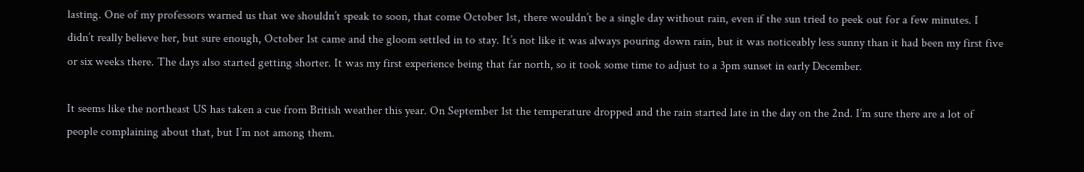lasting. One of my professors warned us that we shouldn’t speak to soon, that come October 1st, there wouldn’t be a single day without rain, even if the sun tried to peek out for a few minutes. I didn’t really believe her, but sure enough, October 1st came and the gloom settled in to stay. It’s not like it was always pouring down rain, but it was noticeably less sunny than it had been my first five or six weeks there. The days also started getting shorter. It was my first experience being that far north, so it took some time to adjust to a 3pm sunset in early December.

It seems like the northeast US has taken a cue from British weather this year. On September 1st the temperature dropped and the rain started late in the day on the 2nd. I’m sure there are a lot of people complaining about that, but I’m not among them.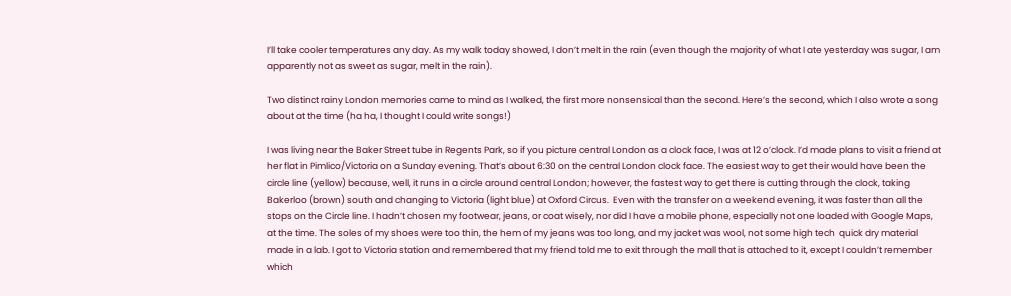I’ll take cooler temperatures any day. As my walk today showed, I don’t melt in the rain (even though the majority of what I ate yesterday was sugar, I am apparently not as sweet as sugar, melt in the rain).

Two distinct rainy London memories came to mind as I walked, the first more nonsensical than the second. Here’s the second, which I also wrote a song about at the time (ha ha, I thought I could write songs!)

I was living near the Baker Street tube in Regents Park, so if you picture central London as a clock face, I was at 12 o’clock. I’d made plans to visit a friend at her flat in Pimlico/Victoria on a Sunday evening. That’s about 6:30 on the central London clock face. The easiest way to get their would have been the circle line (yellow) because, well, it runs in a circle around central London; however, the fastest way to get there is cutting through the clock, taking Bakerloo (brown) south and changing to Victoria (light blue) at Oxford Circus.  Even with the transfer on a weekend evening, it was faster than all the stops on the Circle line. I hadn’t chosen my footwear, jeans, or coat wisely, nor did I have a mobile phone, especially not one loaded with Google Maps, at the time. The soles of my shoes were too thin, the hem of my jeans was too long, and my jacket was wool, not some high tech  quick dry material made in a lab. I got to Victoria station and remembered that my friend told me to exit through the mall that is attached to it, except I couldn’t remember which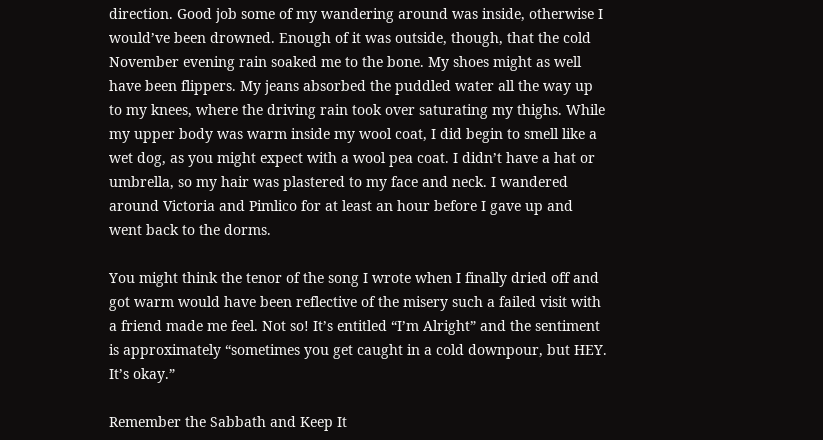direction. Good job some of my wandering around was inside, otherwise I would’ve been drowned. Enough of it was outside, though, that the cold November evening rain soaked me to the bone. My shoes might as well have been flippers. My jeans absorbed the puddled water all the way up to my knees, where the driving rain took over saturating my thighs. While my upper body was warm inside my wool coat, I did begin to smell like a wet dog, as you might expect with a wool pea coat. I didn’t have a hat or umbrella, so my hair was plastered to my face and neck. I wandered around Victoria and Pimlico for at least an hour before I gave up and went back to the dorms.

You might think the tenor of the song I wrote when I finally dried off and got warm would have been reflective of the misery such a failed visit with a friend made me feel. Not so! It’s entitled “I’m Alright” and the sentiment is approximately “sometimes you get caught in a cold downpour, but HEY. It’s okay.”

Remember the Sabbath and Keep It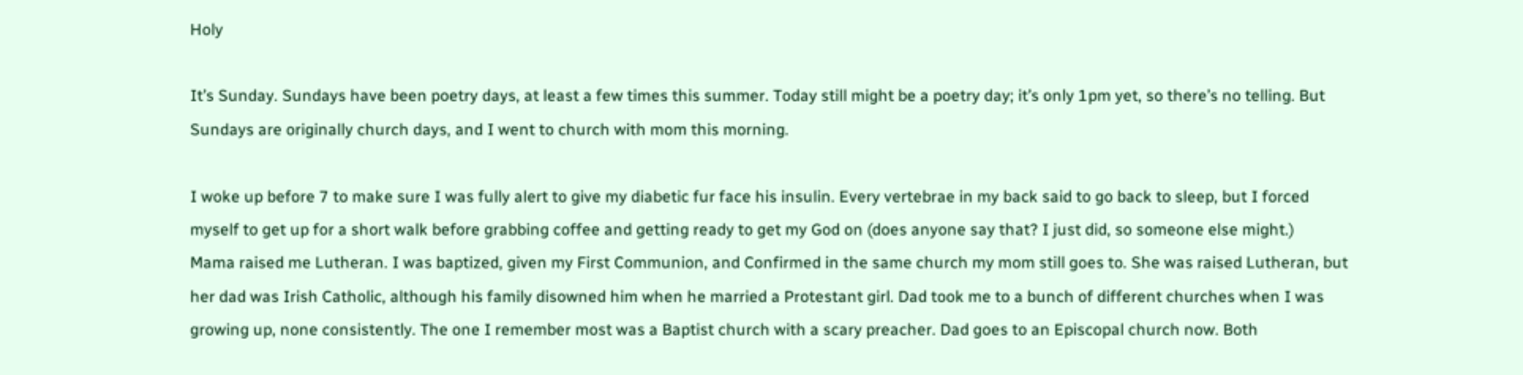Holy

It’s Sunday. Sundays have been poetry days, at least a few times this summer. Today still might be a poetry day; it’s only 1pm yet, so there’s no telling. But Sundays are originally church days, and I went to church with mom this morning.

I woke up before 7 to make sure I was fully alert to give my diabetic fur face his insulin. Every vertebrae in my back said to go back to sleep, but I forced myself to get up for a short walk before grabbing coffee and getting ready to get my God on (does anyone say that? I just did, so someone else might.)
Mama raised me Lutheran. I was baptized, given my First Communion, and Confirmed in the same church my mom still goes to. She was raised Lutheran, but her dad was Irish Catholic, although his family disowned him when he married a Protestant girl. Dad took me to a bunch of different churches when I was growing up, none consistently. The one I remember most was a Baptist church with a scary preacher. Dad goes to an Episcopal church now. Both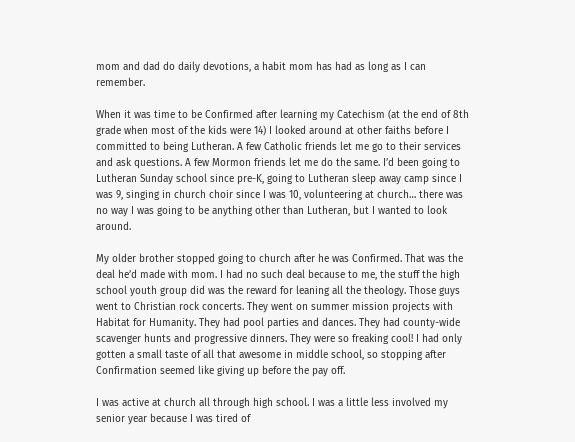mom and dad do daily devotions, a habit mom has had as long as I can remember.

When it was time to be Confirmed after learning my Catechism (at the end of 8th grade when most of the kids were 14) I looked around at other faiths before I committed to being Lutheran. A few Catholic friends let me go to their services and ask questions. A few Mormon friends let me do the same. I’d been going to Lutheran Sunday school since pre-K, going to Lutheran sleep away camp since I was 9, singing in church choir since I was 10, volunteering at church… there was no way I was going to be anything other than Lutheran, but I wanted to look around.

My older brother stopped going to church after he was Confirmed. That was the deal he’d made with mom. I had no such deal because to me, the stuff the high school youth group did was the reward for leaning all the theology. Those guys went to Christian rock concerts. They went on summer mission projects with Habitat for Humanity. They had pool parties and dances. They had county-wide scavenger hunts and progressive dinners. They were so freaking cool! I had only gotten a small taste of all that awesome in middle school, so stopping after Confirmation seemed like giving up before the pay off.

I was active at church all through high school. I was a little less involved my senior year because I was tired of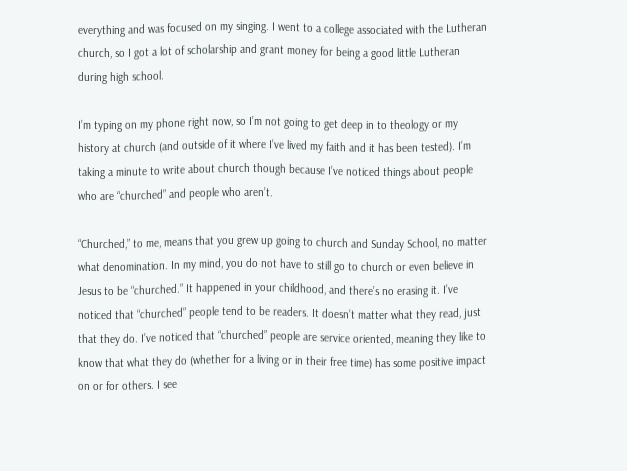everything and was focused on my singing. I went to a college associated with the Lutheran church, so I got a lot of scholarship and grant money for being a good little Lutheran during high school.

I’m typing on my phone right now, so I’m not going to get deep in to theology or my history at church (and outside of it where I’ve lived my faith and it has been tested). I’m taking a minute to write about church though because I’ve noticed things about people who are “churched” and people who aren’t.

“Churched,” to me, means that you grew up going to church and Sunday School, no matter what denomination. In my mind, you do not have to still go to church or even believe in Jesus to be “churched.” It happened in your childhood, and there’s no erasing it. I’ve noticed that “churched” people tend to be readers. It doesn’t matter what they read, just that they do. I’ve noticed that “churched” people are service oriented, meaning they like to know that what they do (whether for a living or in their free time) has some positive impact on or for others. I see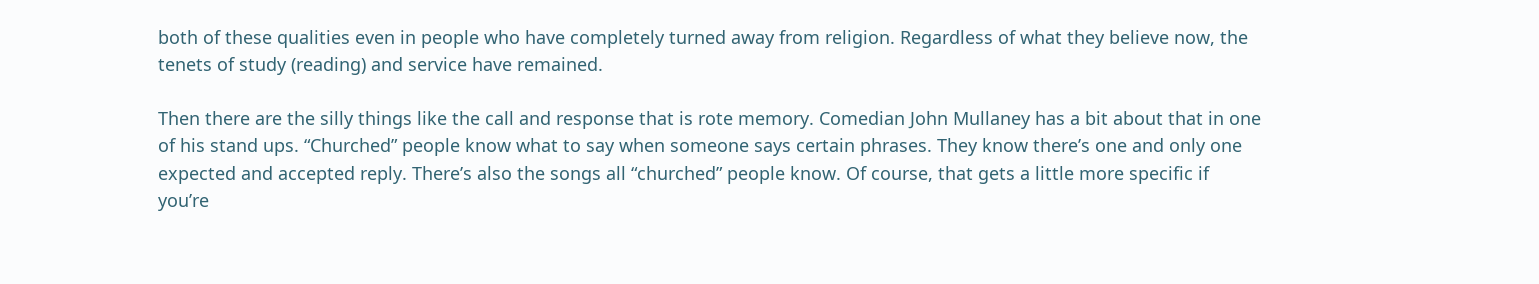both of these qualities even in people who have completely turned away from religion. Regardless of what they believe now, the tenets of study (reading) and service have remained.

Then there are the silly things like the call and response that is rote memory. Comedian John Mullaney has a bit about that in one of his stand ups. “Churched” people know what to say when someone says certain phrases. They know there’s one and only one expected and accepted reply. There’s also the songs all “churched” people know. Of course, that gets a little more specific if you’re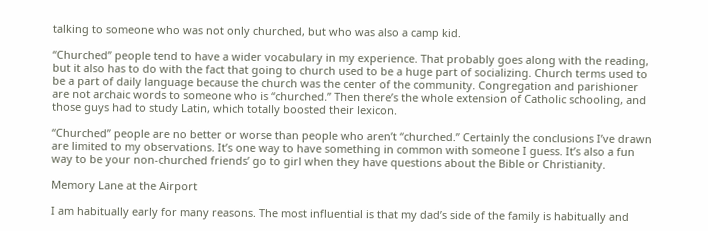talking to someone who was not only churched, but who was also a camp kid.

“Churched” people tend to have a wider vocabulary in my experience. That probably goes along with the reading, but it also has to do with the fact that going to church used to be a huge part of socializing. Church terms used to be a part of daily language because the church was the center of the community. Congregation and parishioner are not archaic words to someone who is “churched.” Then there’s the whole extension of Catholic schooling, and those guys had to study Latin, which totally boosted their lexicon.

“Churched” people are no better or worse than people who aren’t “churched.” Certainly the conclusions I’ve drawn are limited to my observations. It’s one way to have something in common with someone I guess. It’s also a fun way to be your non-churched friends’ go to girl when they have questions about the Bible or Christianity.

Memory Lane at the Airport

I am habitually early for many reasons. The most influential is that my dad’s side of the family is habitually and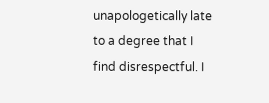unapologetically late to a degree that I find disrespectful. I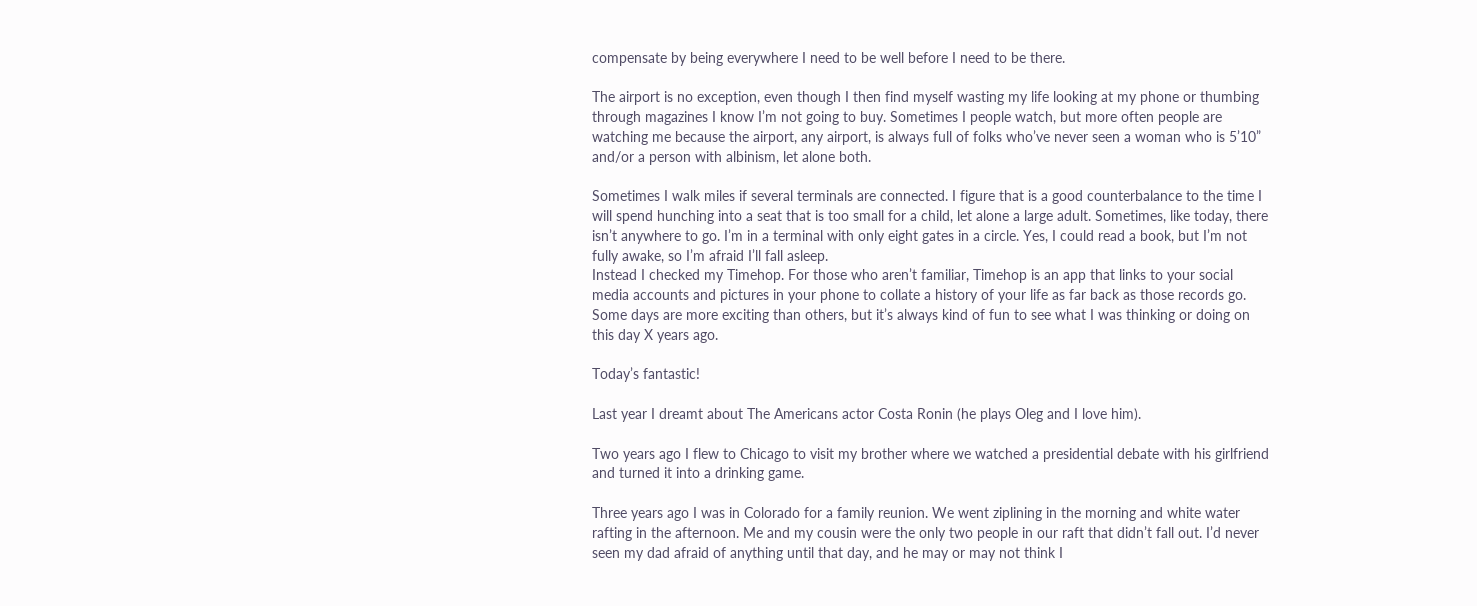compensate by being everywhere I need to be well before I need to be there.

The airport is no exception, even though I then find myself wasting my life looking at my phone or thumbing through magazines I know I’m not going to buy. Sometimes I people watch, but more often people are watching me because the airport, any airport, is always full of folks who’ve never seen a woman who is 5’10” and/or a person with albinism, let alone both.

Sometimes I walk miles if several terminals are connected. I figure that is a good counterbalance to the time I will spend hunching into a seat that is too small for a child, let alone a large adult. Sometimes, like today, there isn’t anywhere to go. I’m in a terminal with only eight gates in a circle. Yes, I could read a book, but I’m not fully awake, so I’m afraid I’ll fall asleep.
Instead I checked my Timehop. For those who aren’t familiar, Timehop is an app that links to your social media accounts and pictures in your phone to collate a history of your life as far back as those records go. Some days are more exciting than others, but it’s always kind of fun to see what I was thinking or doing on this day X years ago.

Today’s fantastic!

Last year I dreamt about The Americans actor Costa Ronin (he plays Oleg and I love him).

Two years ago I flew to Chicago to visit my brother where we watched a presidential debate with his girlfriend and turned it into a drinking game.

Three years ago I was in Colorado for a family reunion. We went ziplining in the morning and white water rafting in the afternoon. Me and my cousin were the only two people in our raft that didn’t fall out. I’d never seen my dad afraid of anything until that day, and he may or may not think I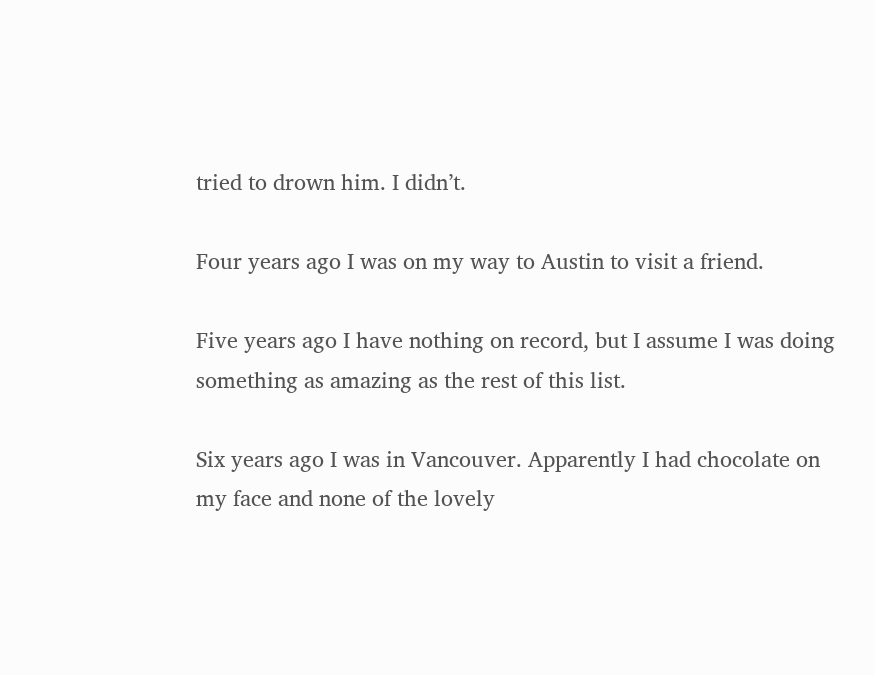tried to drown him. I didn’t.

Four years ago I was on my way to Austin to visit a friend.

Five years ago I have nothing on record, but I assume I was doing something as amazing as the rest of this list.

Six years ago I was in Vancouver. Apparently I had chocolate on my face and none of the lovely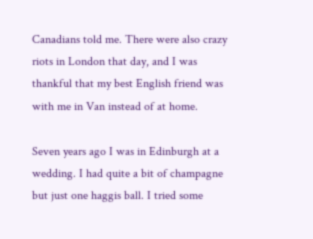Canadians told me. There were also crazy riots in London that day, and I was thankful that my best English friend was with me in Van instead of at home.

Seven years ago I was in Edinburgh at a wedding. I had quite a bit of champagne but just one haggis ball. I tried some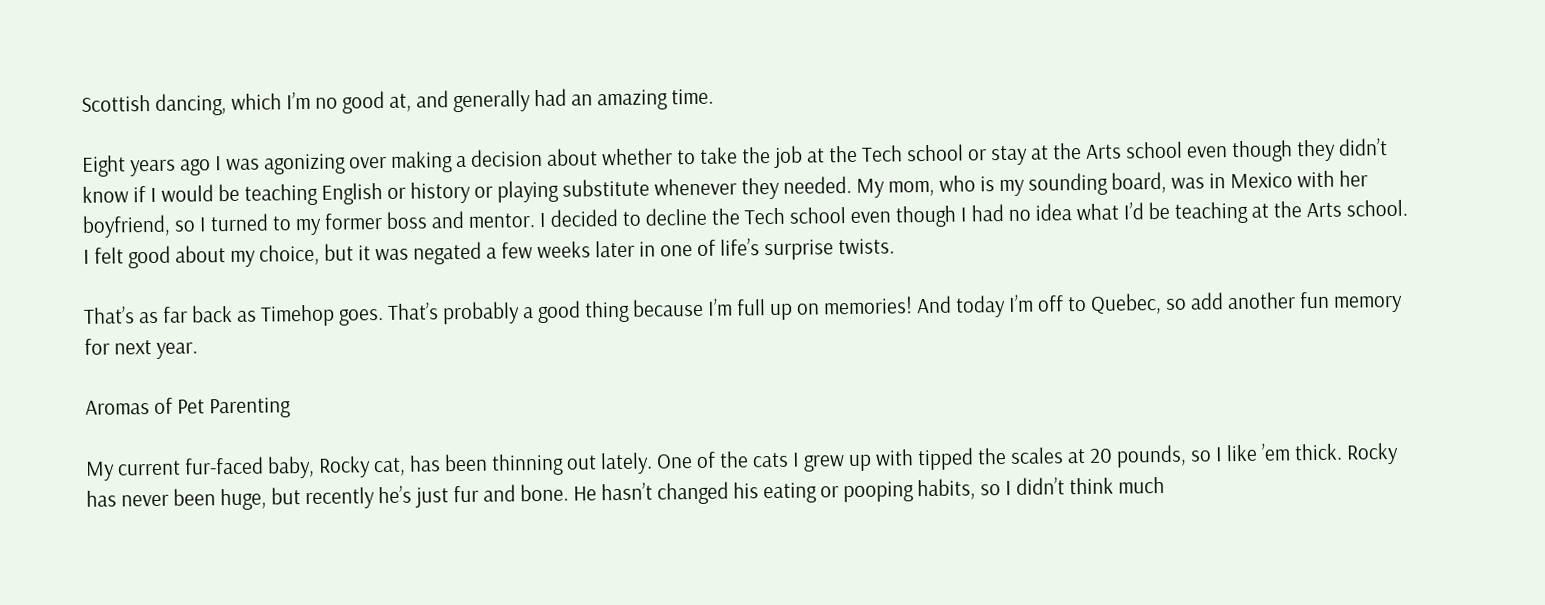Scottish dancing, which I’m no good at, and generally had an amazing time.

Eight years ago I was agonizing over making a decision about whether to take the job at the Tech school or stay at the Arts school even though they didn’t know if I would be teaching English or history or playing substitute whenever they needed. My mom, who is my sounding board, was in Mexico with her boyfriend, so I turned to my former boss and mentor. I decided to decline the Tech school even though I had no idea what I’d be teaching at the Arts school. I felt good about my choice, but it was negated a few weeks later in one of life’s surprise twists.

That’s as far back as Timehop goes. That’s probably a good thing because I’m full up on memories! And today I’m off to Quebec, so add another fun memory for next year.

Aromas of Pet Parenting

My current fur-faced baby, Rocky cat, has been thinning out lately. One of the cats I grew up with tipped the scales at 20 pounds, so I like ’em thick. Rocky has never been huge, but recently he’s just fur and bone. He hasn’t changed his eating or pooping habits, so I didn’t think much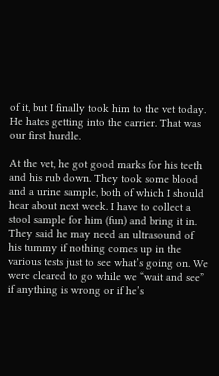of it, but I finally took him to the vet today. He hates getting into the carrier. That was our first hurdle.

At the vet, he got good marks for his teeth and his rub down. They took some blood and a urine sample, both of which I should hear about next week. I have to collect a stool sample for him (fun) and bring it in. They said he may need an ultrasound of his tummy if nothing comes up in the various tests just to see what’s going on. We were cleared to go while we “wait and see” if anything is wrong or if he’s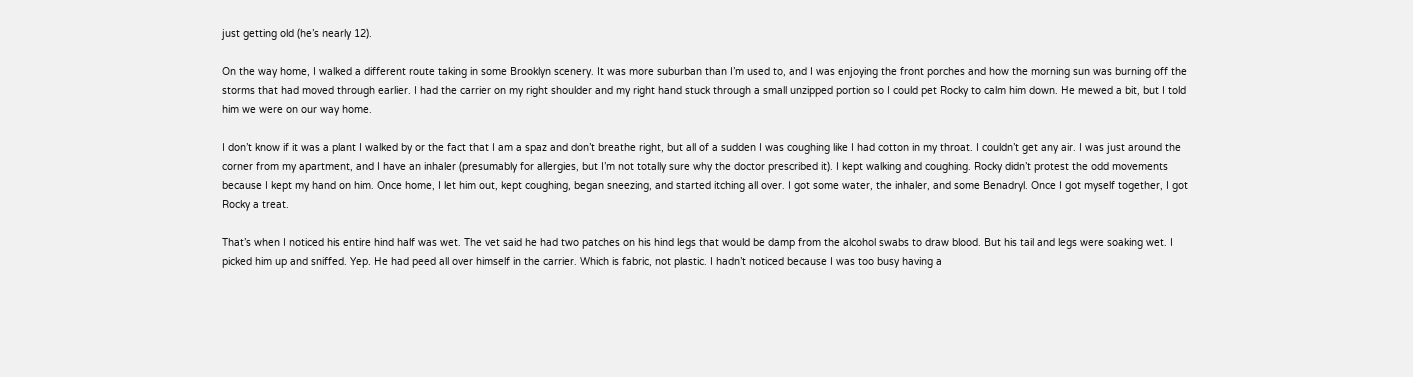just getting old (he’s nearly 12).

On the way home, I walked a different route taking in some Brooklyn scenery. It was more suburban than I’m used to, and I was enjoying the front porches and how the morning sun was burning off the storms that had moved through earlier. I had the carrier on my right shoulder and my right hand stuck through a small unzipped portion so I could pet Rocky to calm him down. He mewed a bit, but I told him we were on our way home.

I don’t know if it was a plant I walked by or the fact that I am a spaz and don’t breathe right, but all of a sudden I was coughing like I had cotton in my throat. I couldn’t get any air. I was just around the corner from my apartment, and I have an inhaler (presumably for allergies, but I’m not totally sure why the doctor prescribed it). I kept walking and coughing. Rocky didn’t protest the odd movements because I kept my hand on him. Once home, I let him out, kept coughing, began sneezing, and started itching all over. I got some water, the inhaler, and some Benadryl. Once I got myself together, I got Rocky a treat.

That’s when I noticed his entire hind half was wet. The vet said he had two patches on his hind legs that would be damp from the alcohol swabs to draw blood. But his tail and legs were soaking wet. I picked him up and sniffed. Yep. He had peed all over himself in the carrier. Which is fabric, not plastic. I hadn’t noticed because I was too busy having a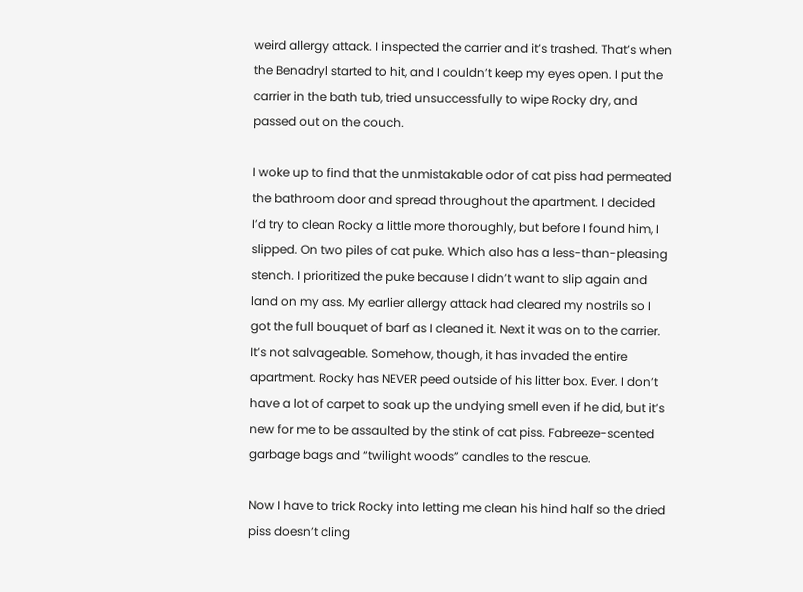weird allergy attack. I inspected the carrier and it’s trashed. That’s when the Benadryl started to hit, and I couldn’t keep my eyes open. I put the carrier in the bath tub, tried unsuccessfully to wipe Rocky dry, and passed out on the couch.

I woke up to find that the unmistakable odor of cat piss had permeated the bathroom door and spread throughout the apartment. I decided I’d try to clean Rocky a little more thoroughly, but before I found him, I slipped. On two piles of cat puke. Which also has a less-than-pleasing stench. I prioritized the puke because I didn’t want to slip again and land on my ass. My earlier allergy attack had cleared my nostrils so I got the full bouquet of barf as I cleaned it. Next it was on to the carrier. It’s not salvageable. Somehow, though, it has invaded the entire apartment. Rocky has NEVER peed outside of his litter box. Ever. I don’t have a lot of carpet to soak up the undying smell even if he did, but it’s new for me to be assaulted by the stink of cat piss. Fabreeze-scented garbage bags and “twilight woods” candles to the rescue.

Now I have to trick Rocky into letting me clean his hind half so the dried piss doesn’t cling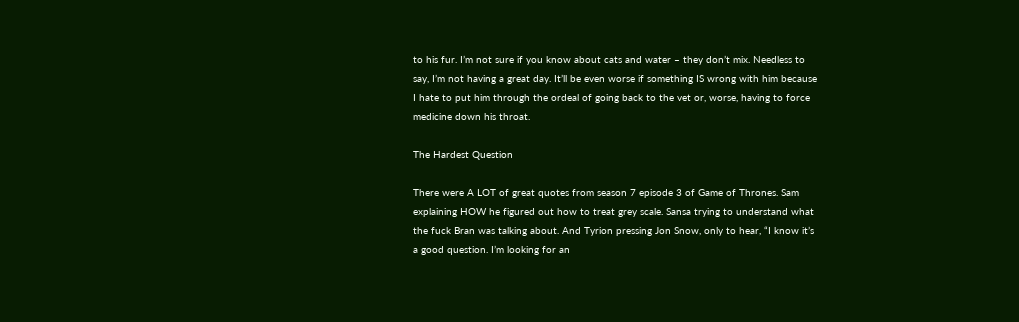to his fur. I’m not sure if you know about cats and water – they don’t mix. Needless to say, I’m not having a great day. It’ll be even worse if something IS wrong with him because I hate to put him through the ordeal of going back to the vet or, worse, having to force medicine down his throat.

The Hardest Question

There were A LOT of great quotes from season 7 episode 3 of Game of Thrones. Sam explaining HOW he figured out how to treat grey scale. Sansa trying to understand what the fuck Bran was talking about. And Tyrion pressing Jon Snow, only to hear, “I know it’s a good question. I’m looking for an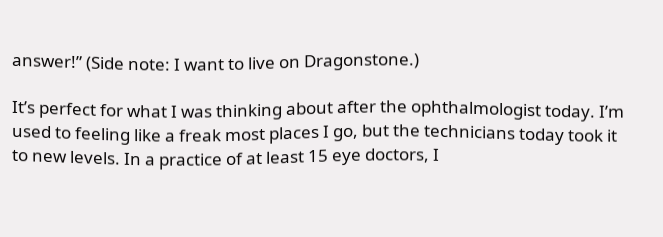answer!” (Side note: I want to live on Dragonstone.)

It’s perfect for what I was thinking about after the ophthalmologist today. I’m used to feeling like a freak most places I go, but the technicians today took it to new levels. In a practice of at least 15 eye doctors, I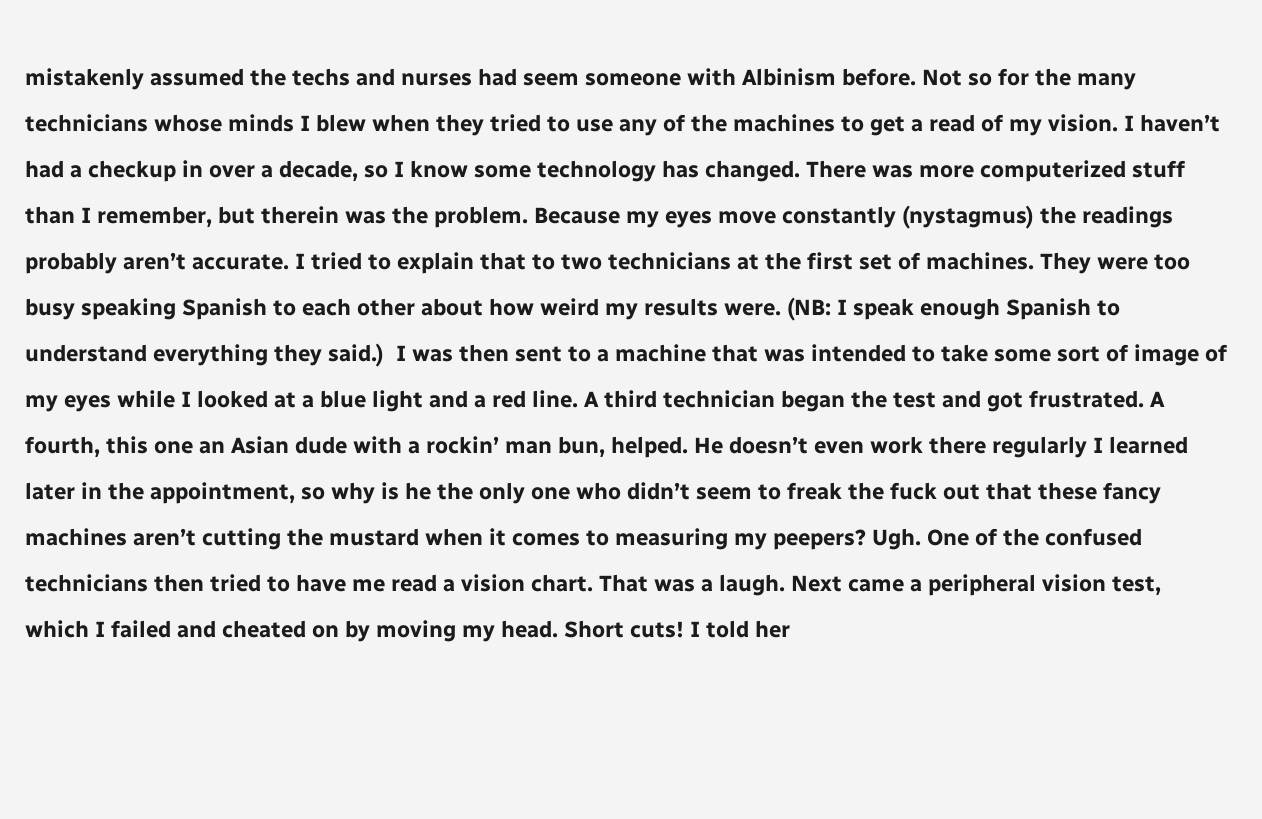mistakenly assumed the techs and nurses had seem someone with Albinism before. Not so for the many technicians whose minds I blew when they tried to use any of the machines to get a read of my vision. I haven’t had a checkup in over a decade, so I know some technology has changed. There was more computerized stuff than I remember, but therein was the problem. Because my eyes move constantly (nystagmus) the readings probably aren’t accurate. I tried to explain that to two technicians at the first set of machines. They were too busy speaking Spanish to each other about how weird my results were. (NB: I speak enough Spanish to understand everything they said.)  I was then sent to a machine that was intended to take some sort of image of my eyes while I looked at a blue light and a red line. A third technician began the test and got frustrated. A fourth, this one an Asian dude with a rockin’ man bun, helped. He doesn’t even work there regularly I learned later in the appointment, so why is he the only one who didn’t seem to freak the fuck out that these fancy machines aren’t cutting the mustard when it comes to measuring my peepers? Ugh. One of the confused technicians then tried to have me read a vision chart. That was a laugh. Next came a peripheral vision test, which I failed and cheated on by moving my head. Short cuts! I told her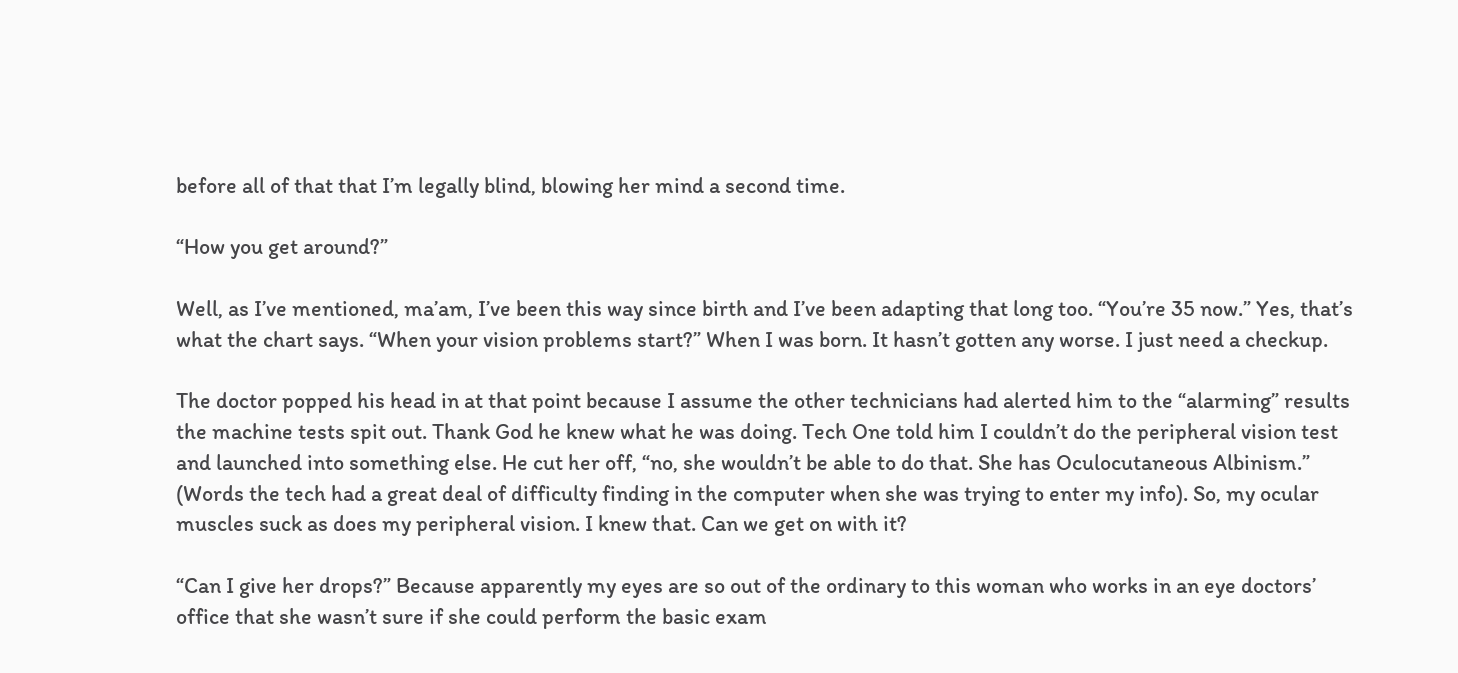before all of that that I’m legally blind, blowing her mind a second time.

“How you get around?”

Well, as I’ve mentioned, ma’am, I’ve been this way since birth and I’ve been adapting that long too. “You’re 35 now.” Yes, that’s what the chart says. “When your vision problems start?” When I was born. It hasn’t gotten any worse. I just need a checkup.

The doctor popped his head in at that point because I assume the other technicians had alerted him to the “alarming” results the machine tests spit out. Thank God he knew what he was doing. Tech One told him I couldn’t do the peripheral vision test and launched into something else. He cut her off, “no, she wouldn’t be able to do that. She has Oculocutaneous Albinism.” (Words the tech had a great deal of difficulty finding in the computer when she was trying to enter my info). So, my ocular muscles suck as does my peripheral vision. I knew that. Can we get on with it?

“Can I give her drops?” Because apparently my eyes are so out of the ordinary to this woman who works in an eye doctors’ office that she wasn’t sure if she could perform the basic exam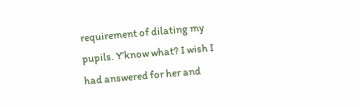requirement of dilating my pupils. Y’know what? I wish I had answered for her and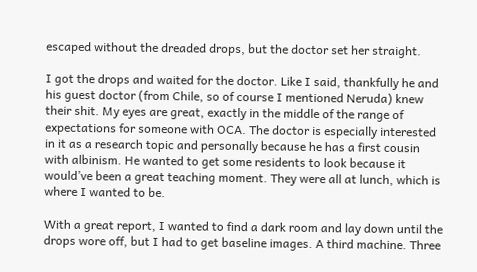escaped without the dreaded drops, but the doctor set her straight.

I got the drops and waited for the doctor. Like I said, thankfully he and his guest doctor (from Chile, so of course I mentioned Neruda) knew their shit. My eyes are great, exactly in the middle of the range of expectations for someone with OCA. The doctor is especially interested in it as a research topic and personally because he has a first cousin with albinism. He wanted to get some residents to look because it would’ve been a great teaching moment. They were all at lunch, which is where I wanted to be.

With a great report, I wanted to find a dark room and lay down until the drops wore off, but I had to get baseline images. A third machine. Three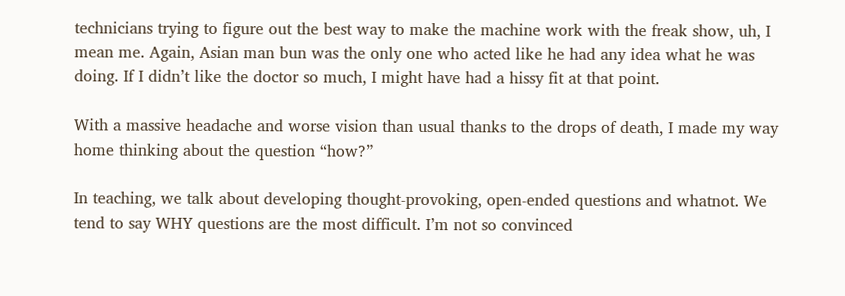technicians trying to figure out the best way to make the machine work with the freak show, uh, I mean me. Again, Asian man bun was the only one who acted like he had any idea what he was doing. If I didn’t like the doctor so much, I might have had a hissy fit at that point.

With a massive headache and worse vision than usual thanks to the drops of death, I made my way home thinking about the question “how?”

In teaching, we talk about developing thought-provoking, open-ended questions and whatnot. We tend to say WHY questions are the most difficult. I’m not so convinced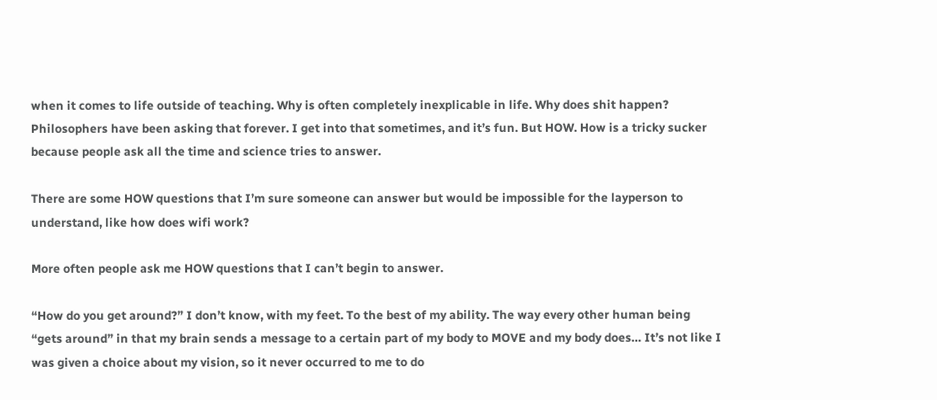when it comes to life outside of teaching. Why is often completely inexplicable in life. Why does shit happen? Philosophers have been asking that forever. I get into that sometimes, and it’s fun. But HOW. How is a tricky sucker because people ask all the time and science tries to answer.

There are some HOW questions that I’m sure someone can answer but would be impossible for the layperson to understand, like how does wifi work?

More often people ask me HOW questions that I can’t begin to answer.

“How do you get around?” I don’t know, with my feet. To the best of my ability. The way every other human being “gets around” in that my brain sends a message to a certain part of my body to MOVE and my body does… It’s not like I was given a choice about my vision, so it never occurred to me to do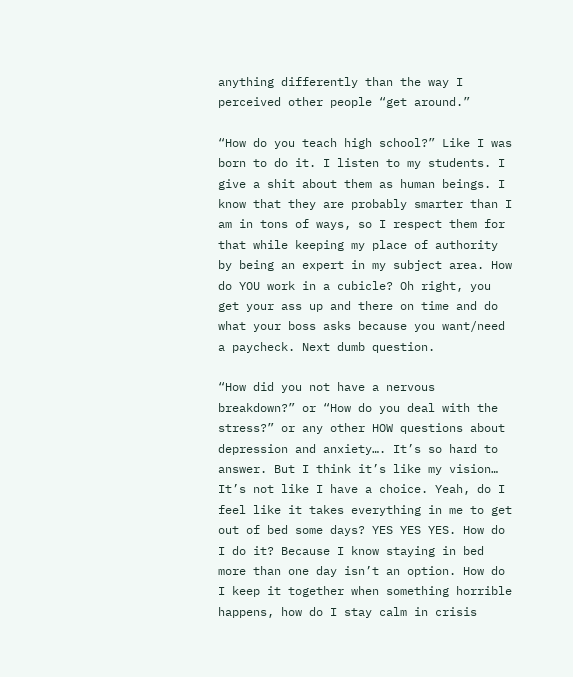anything differently than the way I perceived other people “get around.”

“How do you teach high school?” Like I was born to do it. I listen to my students. I give a shit about them as human beings. I know that they are probably smarter than I am in tons of ways, so I respect them for that while keeping my place of authority by being an expert in my subject area. How do YOU work in a cubicle? Oh right, you get your ass up and there on time and do what your boss asks because you want/need a paycheck. Next dumb question.

“How did you not have a nervous breakdown?” or “How do you deal with the stress?” or any other HOW questions about depression and anxiety…. It’s so hard to answer. But I think it’s like my vision… It’s not like I have a choice. Yeah, do I feel like it takes everything in me to get out of bed some days? YES YES YES. How do I do it? Because I know staying in bed more than one day isn’t an option. How do I keep it together when something horrible happens, how do I stay calm in crisis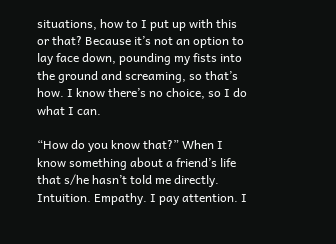situations, how to I put up with this or that? Because it’s not an option to lay face down, pounding my fists into the ground and screaming, so that’s how. I know there’s no choice, so I do what I can.

“How do you know that?” When I know something about a friend’s life that s/he hasn’t told me directly. Intuition. Empathy. I pay attention. I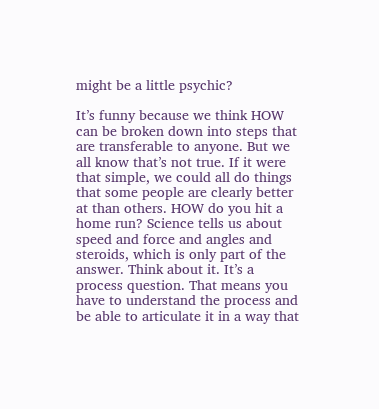might be a little psychic?

It’s funny because we think HOW can be broken down into steps that are transferable to anyone. But we all know that’s not true. If it were that simple, we could all do things that some people are clearly better at than others. HOW do you hit a home run? Science tells us about speed and force and angles and steroids, which is only part of the answer. Think about it. It’s a process question. That means you have to understand the process and be able to articulate it in a way that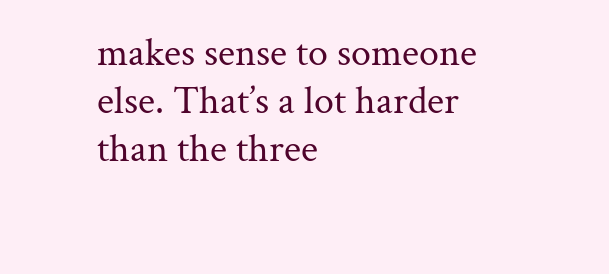makes sense to someone else. That’s a lot harder than the three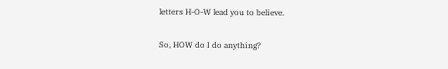letters H-O-W lead you to believe.

So, HOW do I do anything?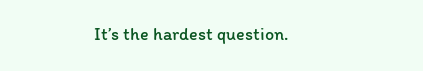It’s the hardest question.